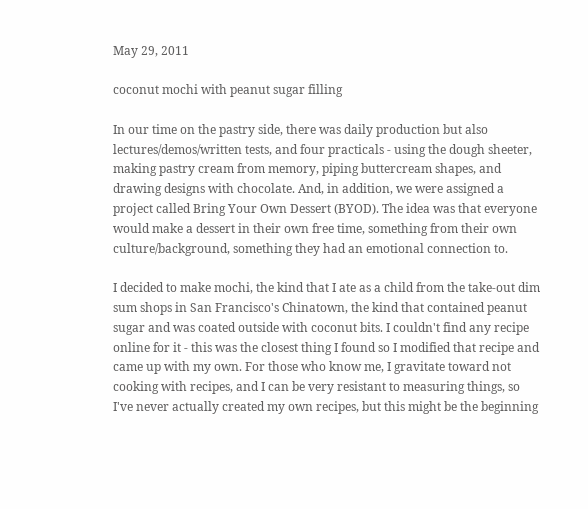May 29, 2011

coconut mochi with peanut sugar filling

In our time on the pastry side, there was daily production but also lectures/demos/written tests, and four practicals - using the dough sheeter, making pastry cream from memory, piping buttercream shapes, and drawing designs with chocolate. And, in addition, we were assigned a project called Bring Your Own Dessert (BYOD). The idea was that everyone would make a dessert in their own free time, something from their own culture/background, something they had an emotional connection to.

I decided to make mochi, the kind that I ate as a child from the take-out dim sum shops in San Francisco's Chinatown, the kind that contained peanut sugar and was coated outside with coconut bits. I couldn't find any recipe online for it - this was the closest thing I found so I modified that recipe and came up with my own. For those who know me, I gravitate toward not cooking with recipes, and I can be very resistant to measuring things, so I've never actually created my own recipes, but this might be the beginning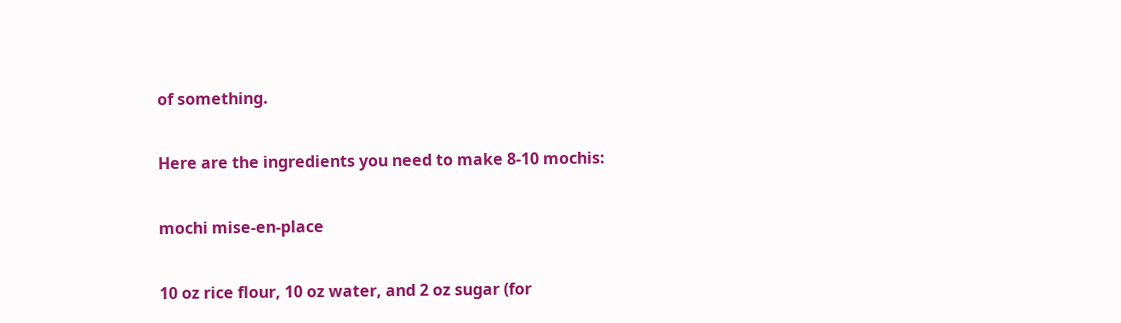of something.

Here are the ingredients you need to make 8-10 mochis:

mochi mise-en-place

10 oz rice flour, 10 oz water, and 2 oz sugar (for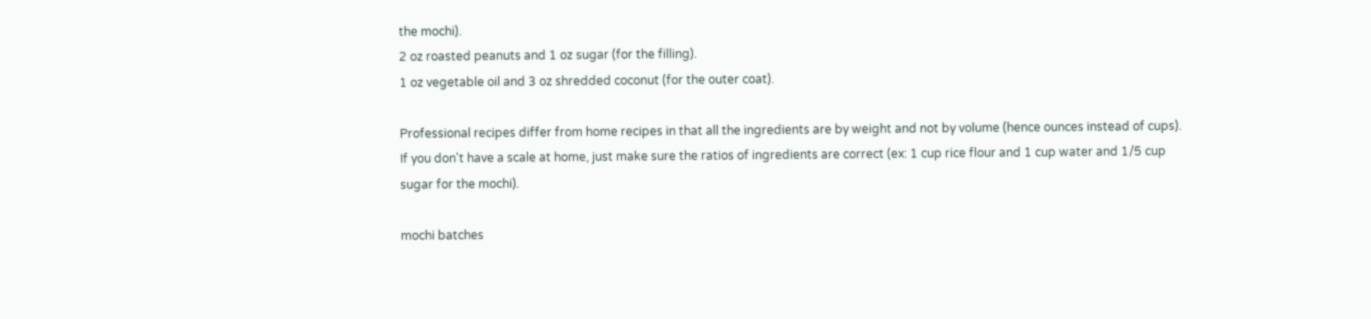the mochi).
2 oz roasted peanuts and 1 oz sugar (for the filling).
1 oz vegetable oil and 3 oz shredded coconut (for the outer coat).

Professional recipes differ from home recipes in that all the ingredients are by weight and not by volume (hence ounces instead of cups). If you don't have a scale at home, just make sure the ratios of ingredients are correct (ex: 1 cup rice flour and 1 cup water and 1/5 cup sugar for the mochi).

mochi batches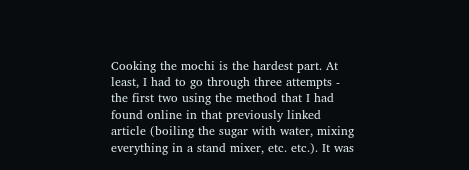Cooking the mochi is the hardest part. At least, I had to go through three attempts - the first two using the method that I had found online in that previously linked article (boiling the sugar with water, mixing everything in a stand mixer, etc. etc.). It was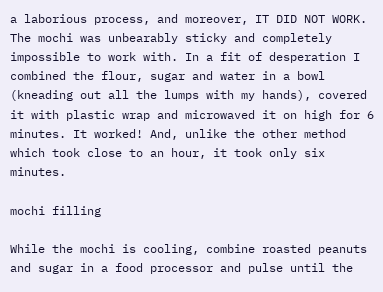a laborious process, and moreover, IT DID NOT WORK. The mochi was unbearably sticky and completely impossible to work with. In a fit of desperation I combined the flour, sugar and water in a bowl (kneading out all the lumps with my hands), covered it with plastic wrap and microwaved it on high for 6 minutes. It worked! And, unlike the other method which took close to an hour, it took only six minutes.

mochi filling

While the mochi is cooling, combine roasted peanuts and sugar in a food processor and pulse until the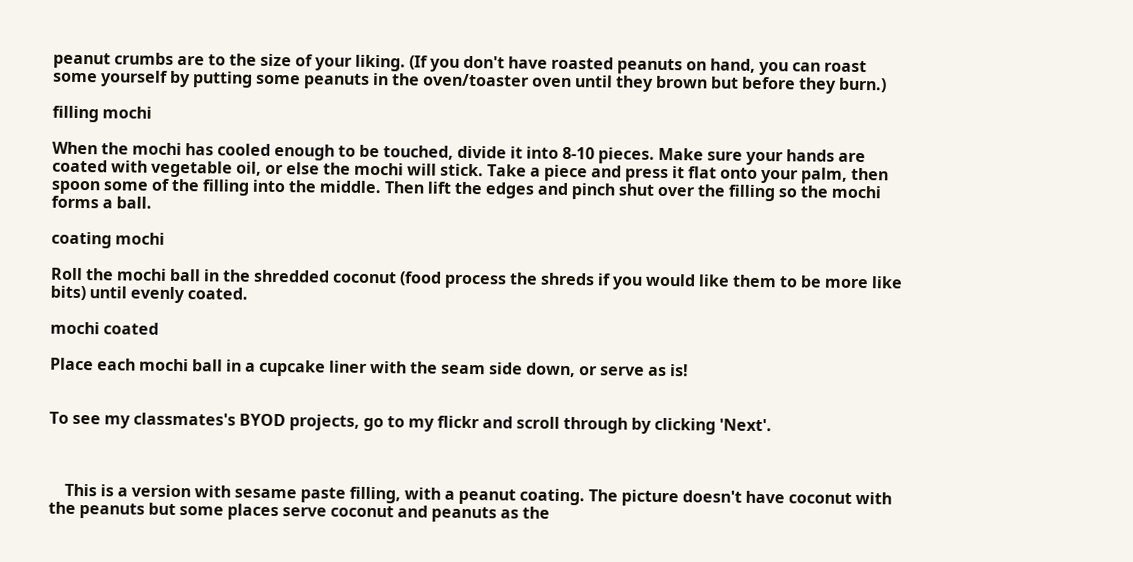peanut crumbs are to the size of your liking. (If you don't have roasted peanuts on hand, you can roast some yourself by putting some peanuts in the oven/toaster oven until they brown but before they burn.)

filling mochi

When the mochi has cooled enough to be touched, divide it into 8-10 pieces. Make sure your hands are coated with vegetable oil, or else the mochi will stick. Take a piece and press it flat onto your palm, then spoon some of the filling into the middle. Then lift the edges and pinch shut over the filling so the mochi forms a ball.

coating mochi

Roll the mochi ball in the shredded coconut (food process the shreds if you would like them to be more like bits) until evenly coated.

mochi coated

Place each mochi ball in a cupcake liner with the seam side down, or serve as is!


To see my classmates's BYOD projects, go to my flickr and scroll through by clicking 'Next'.



    This is a version with sesame paste filling, with a peanut coating. The picture doesn't have coconut with the peanuts but some places serve coconut and peanuts as the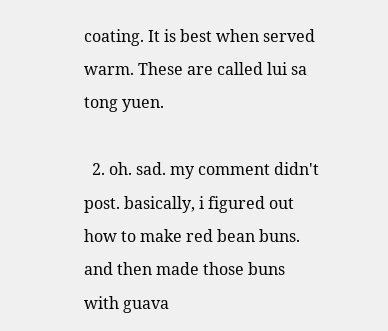coating. It is best when served warm. These are called lui sa tong yuen.

  2. oh. sad. my comment didn't post. basically, i figured out how to make red bean buns. and then made those buns with guava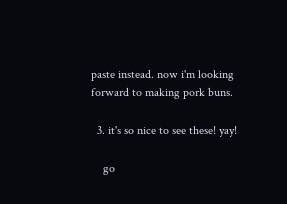paste instead. now i'm looking forward to making pork buns.

  3. it's so nice to see these! yay!

    go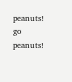peanuts! go peanuts!